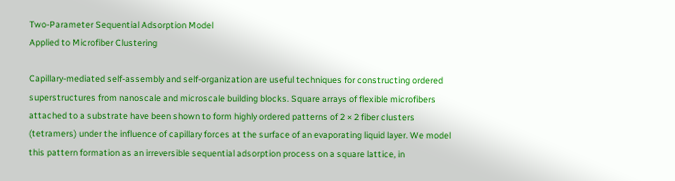Two-Parameter Sequential Adsorption Model
Applied to Microfiber Clustering

Capillary-mediated self-assembly and self-organization are useful techniques for constructing ordered superstructures from nanoscale and microscale building blocks. Square arrays of flexible microfibers attached to a substrate have been shown to form highly ordered patterns of 2 × 2 fiber clusters (tetramers) under the influence of capillary forces at the surface of an evaporating liquid layer. We model this pattern formation as an irreversible sequential adsorption process on a square lattice, in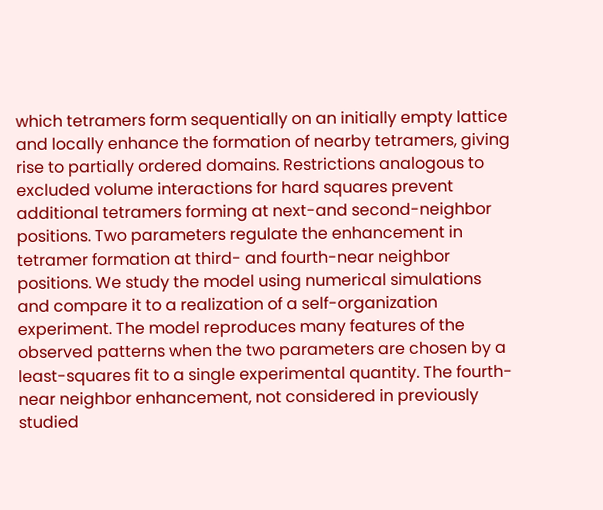which tetramers form sequentially on an initially empty lattice and locally enhance the formation of nearby tetramers, giving rise to partially ordered domains. Restrictions analogous to excluded volume interactions for hard squares prevent additional tetramers forming at next-and second-neighbor positions. Two parameters regulate the enhancement in tetramer formation at third- and fourth-near neighbor positions. We study the model using numerical simulations and compare it to a realization of a self-organization experiment. The model reproduces many features of the observed patterns when the two parameters are chosen by a least-squares fit to a single experimental quantity. The fourth-near neighbor enhancement, not considered in previously studied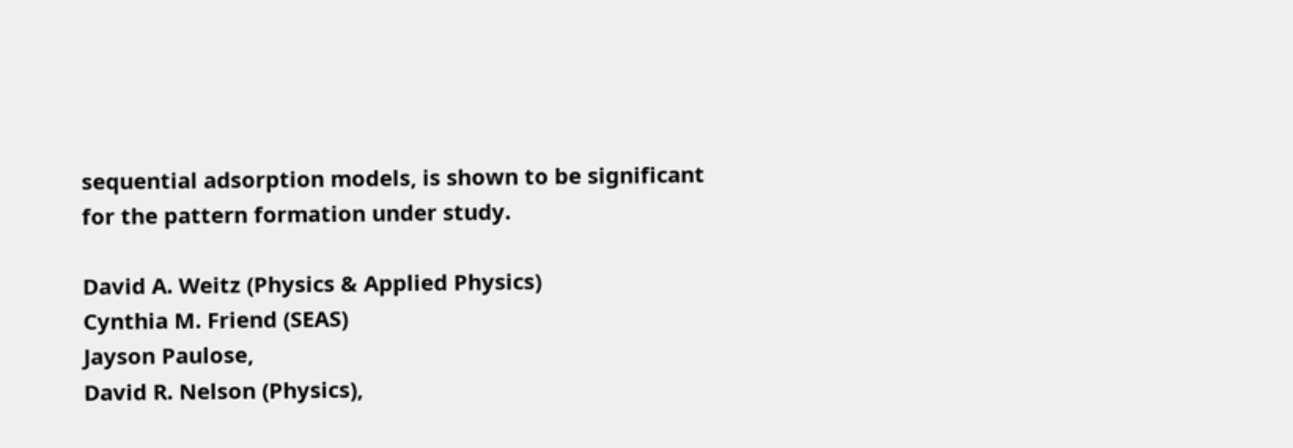sequential adsorption models, is shown to be significant for the pattern formation under study.

David A. Weitz (Physics & Applied Physics)
Cynthia M. Friend (SEAS)
Jayson Paulose,
David R. Nelson (Physics),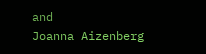and
Joanna Aizenberg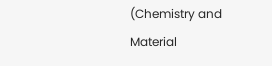(Chemistry and Material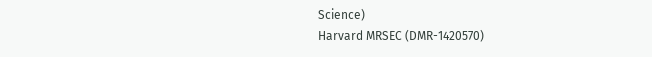Science)
Harvard MRSEC (DMR-1420570)